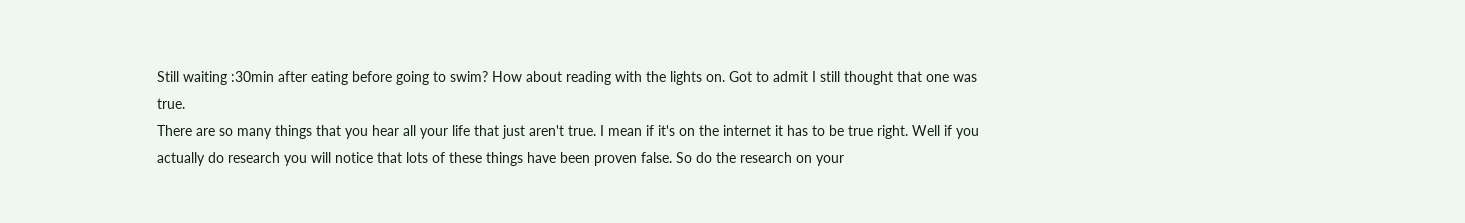Still waiting :30min after eating before going to swim? How about reading with the lights on. Got to admit I still thought that one was true.
There are so many things that you hear all your life that just aren't true. I mean if it's on the internet it has to be true right. Well if you actually do research you will notice that lots of these things have been proven false. So do the research on your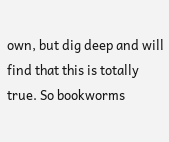own, but dig deep and will find that this is totally true. So bookworms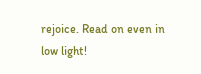rejoice. Read on even in low light!